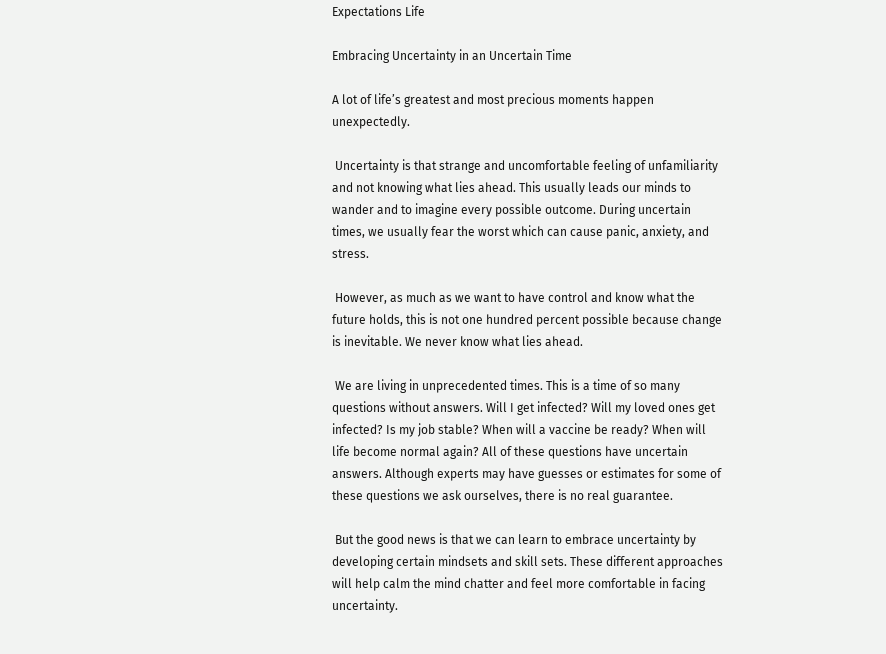Expectations Life

Embracing Uncertainty in an Uncertain Time

A lot of life’s greatest and most precious moments happen unexpectedly.

 Uncertainty is that strange and uncomfortable feeling of unfamiliarity and not knowing what lies ahead. This usually leads our minds to wander and to imagine every possible outcome. During uncertain times, we usually fear the worst which can cause panic, anxiety, and stress.

 However, as much as we want to have control and know what the future holds, this is not one hundred percent possible because change is inevitable. We never know what lies ahead.

 We are living in unprecedented times. This is a time of so many questions without answers. Will I get infected? Will my loved ones get infected? Is my job stable? When will a vaccine be ready? When will life become normal again? All of these questions have uncertain answers. Although experts may have guesses or estimates for some of these questions we ask ourselves, there is no real guarantee.

 But the good news is that we can learn to embrace uncertainty by developing certain mindsets and skill sets. These different approaches will help calm the mind chatter and feel more comfortable in facing uncertainty.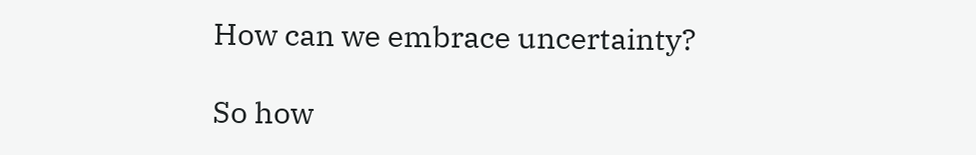How can we embrace uncertainty?

So how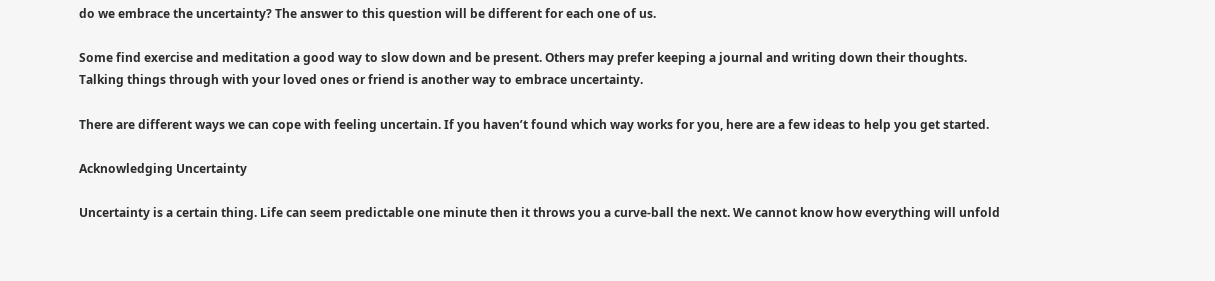do we embrace the uncertainty? The answer to this question will be different for each one of us.

Some find exercise and meditation a good way to slow down and be present. Others may prefer keeping a journal and writing down their thoughts. Talking things through with your loved ones or friend is another way to embrace uncertainty.

There are different ways we can cope with feeling uncertain. If you haven’t found which way works for you, here are a few ideas to help you get started.

Acknowledging Uncertainty

Uncertainty is a certain thing. Life can seem predictable one minute then it throws you a curve-ball the next. We cannot know how everything will unfold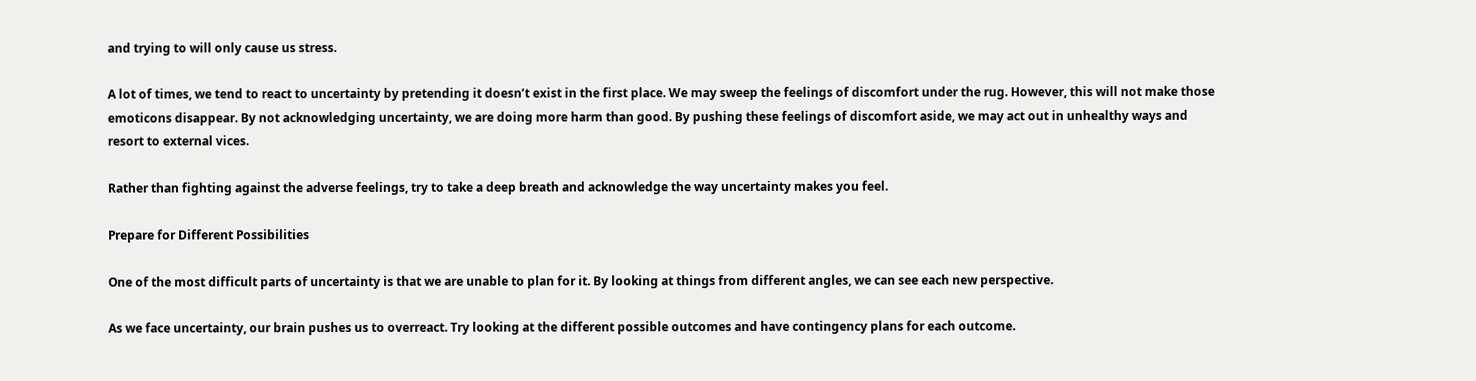and trying to will only cause us stress.

A lot of times, we tend to react to uncertainty by pretending it doesn’t exist in the first place. We may sweep the feelings of discomfort under the rug. However, this will not make those emoticons disappear. By not acknowledging uncertainty, we are doing more harm than good. By pushing these feelings of discomfort aside, we may act out in unhealthy ways and resort to external vices.

Rather than fighting against the adverse feelings, try to take a deep breath and acknowledge the way uncertainty makes you feel.

Prepare for Different Possibilities

One of the most difficult parts of uncertainty is that we are unable to plan for it. By looking at things from different angles, we can see each new perspective.

As we face uncertainty, our brain pushes us to overreact. Try looking at the different possible outcomes and have contingency plans for each outcome.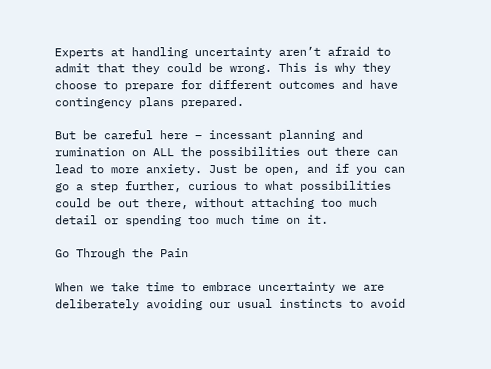Experts at handling uncertainty aren’t afraid to admit that they could be wrong. This is why they choose to prepare for different outcomes and have contingency plans prepared.

But be careful here – incessant planning and rumination on ALL the possibilities out there can lead to more anxiety. Just be open, and if you can go a step further, curious to what possibilities could be out there, without attaching too much detail or spending too much time on it.

Go Through the Pain

When we take time to embrace uncertainty we are deliberately avoiding our usual instincts to avoid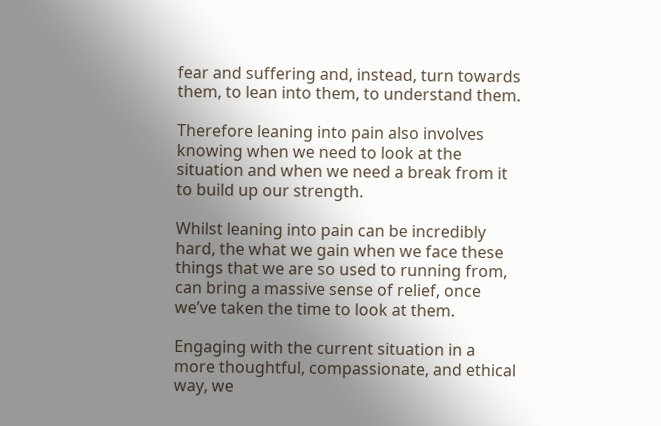fear and suffering and, instead, turn towards them, to lean into them, to understand them.

Therefore leaning into pain also involves knowing when we need to look at the situation and when we need a break from it to build up our strength.

Whilst leaning into pain can be incredibly hard, the what we gain when we face these things that we are so used to running from, can bring a massive sense of relief, once we’ve taken the time to look at them.

Engaging with the current situation in a more thoughtful, compassionate, and ethical way, we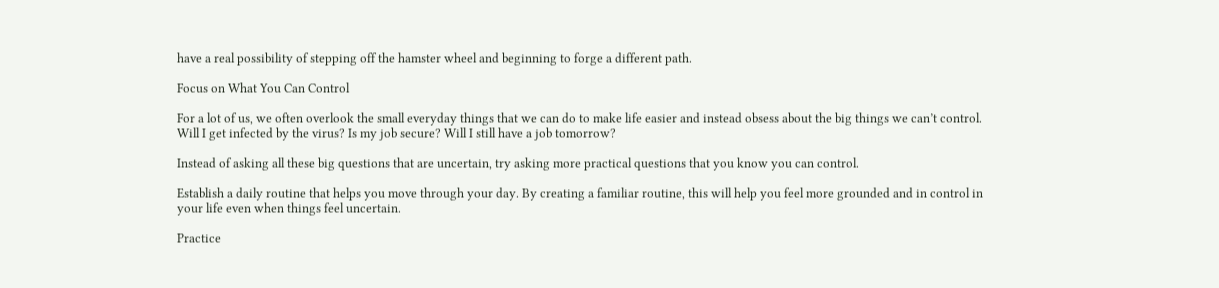have a real possibility of stepping off the hamster wheel and beginning to forge a different path.

Focus on What You Can Control

For a lot of us, we often overlook the small everyday things that we can do to make life easier and instead obsess about the big things we can’t control. Will I get infected by the virus? Is my job secure? Will I still have a job tomorrow?

Instead of asking all these big questions that are uncertain, try asking more practical questions that you know you can control.

Establish a daily routine that helps you move through your day. By creating a familiar routine, this will help you feel more grounded and in control in your life even when things feel uncertain.

Practice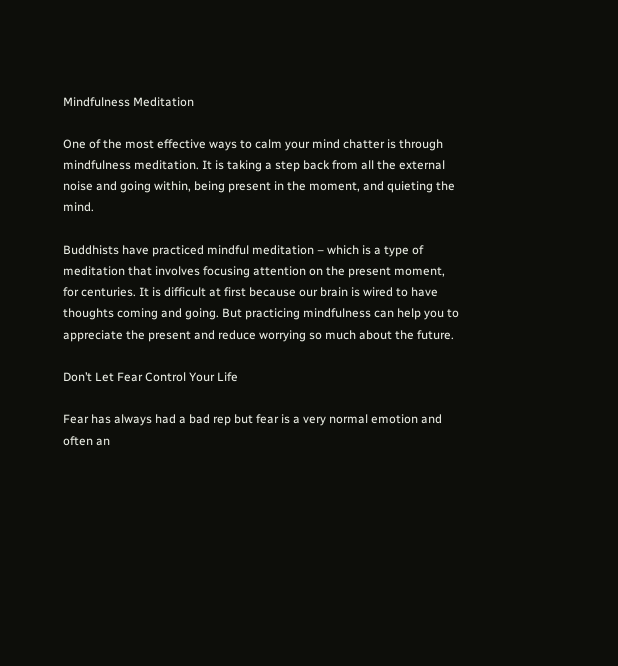Mindfulness Meditation

One of the most effective ways to calm your mind chatter is through mindfulness meditation. It is taking a step back from all the external noise and going within, being present in the moment, and quieting the mind.

Buddhists have practiced mindful meditation – which is a type of meditation that involves focusing attention on the present moment, for centuries. It is difficult at first because our brain is wired to have thoughts coming and going. But practicing mindfulness can help you to appreciate the present and reduce worrying so much about the future.

Don’t Let Fear Control Your Life

Fear has always had a bad rep but fear is a very normal emotion and often an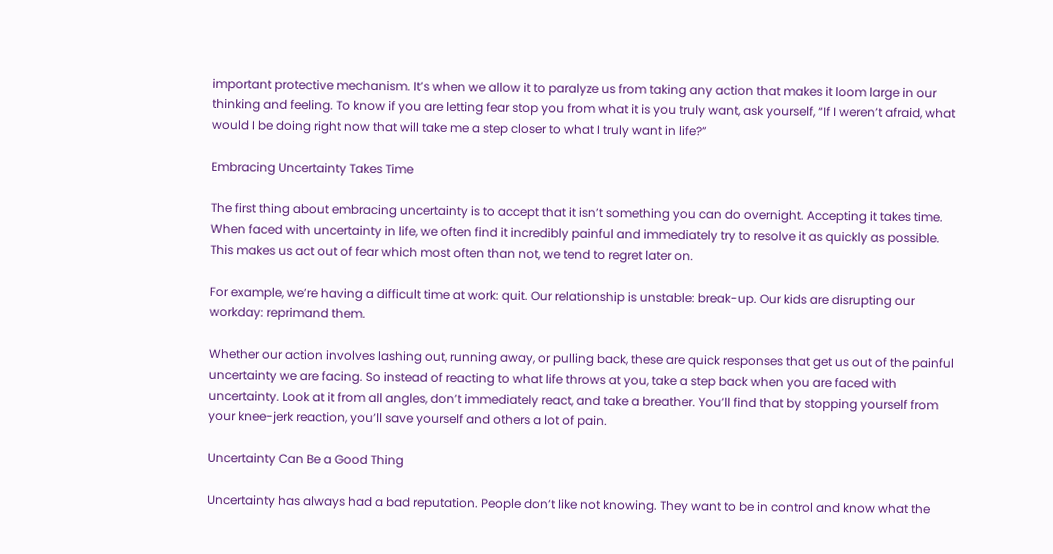important protective mechanism. It’s when we allow it to paralyze us from taking any action that makes it loom large in our thinking and feeling. To know if you are letting fear stop you from what it is you truly want, ask yourself, “If I weren’t afraid, what would I be doing right now that will take me a step closer to what I truly want in life?”

Embracing Uncertainty Takes Time

The first thing about embracing uncertainty is to accept that it isn’t something you can do overnight. Accepting it takes time. When faced with uncertainty in life, we often find it incredibly painful and immediately try to resolve it as quickly as possible. This makes us act out of fear which most often than not, we tend to regret later on.

For example, we’re having a difficult time at work: quit. Our relationship is unstable: break-up. Our kids are disrupting our workday: reprimand them.

Whether our action involves lashing out, running away, or pulling back, these are quick responses that get us out of the painful uncertainty we are facing. So instead of reacting to what life throws at you, take a step back when you are faced with uncertainty. Look at it from all angles, don’t immediately react, and take a breather. You’ll find that by stopping yourself from your knee-jerk reaction, you’ll save yourself and others a lot of pain.

Uncertainty Can Be a Good Thing

Uncertainty has always had a bad reputation. People don’t like not knowing. They want to be in control and know what the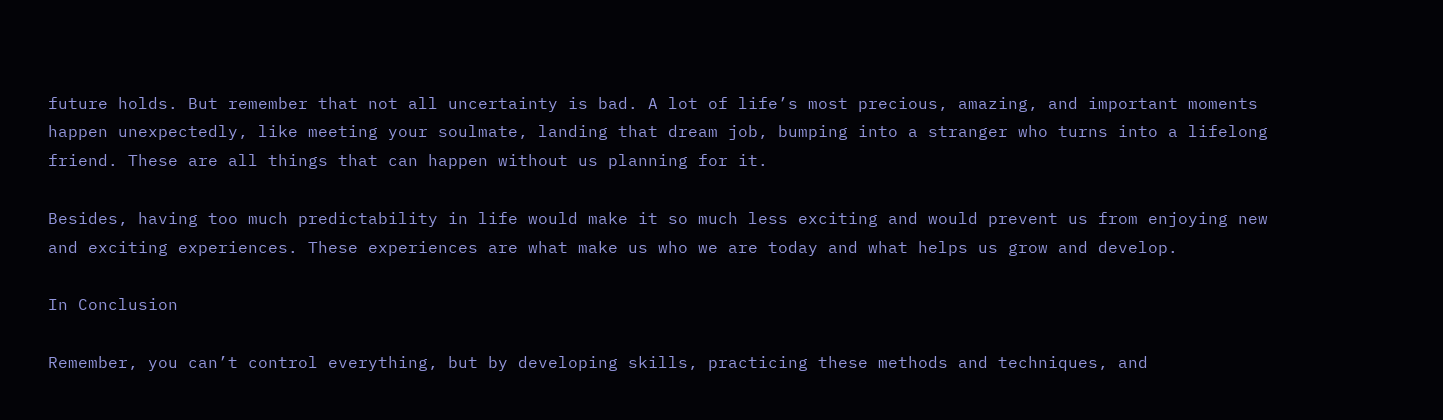future holds. But remember that not all uncertainty is bad. A lot of life’s most precious, amazing, and important moments happen unexpectedly, like meeting your soulmate, landing that dream job, bumping into a stranger who turns into a lifelong friend. These are all things that can happen without us planning for it.

Besides, having too much predictability in life would make it so much less exciting and would prevent us from enjoying new and exciting experiences. These experiences are what make us who we are today and what helps us grow and develop.

In Conclusion

Remember, you can’t control everything, but by developing skills, practicing these methods and techniques, and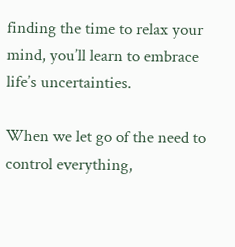finding the time to relax your mind, you’ll learn to embrace life’s uncertainties.

When we let go of the need to control everything,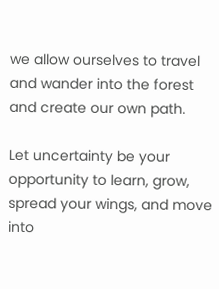we allow ourselves to travel and wander into the forest and create our own path.

Let uncertainty be your opportunity to learn, grow, spread your wings, and move into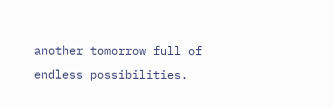another tomorrow full of endless possibilities.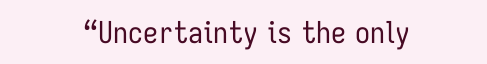“Uncertainty is the only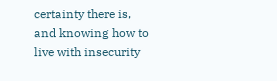certainty there is, and knowing how to live with insecurity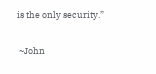is the only security.”

 ~John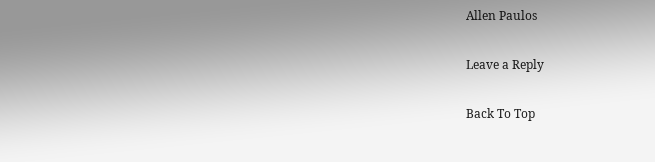Allen Paulos

Leave a Reply

Back To Top